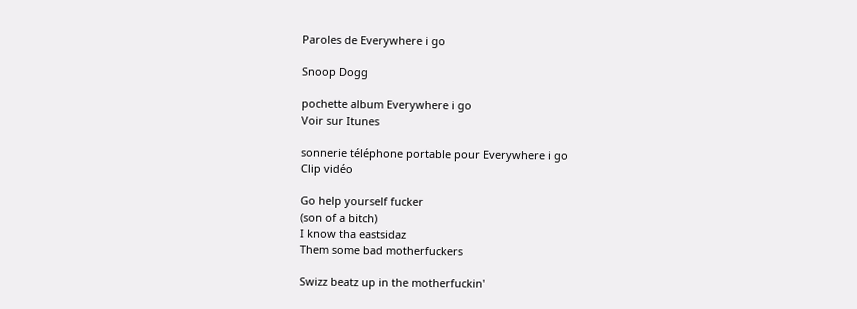Paroles de Everywhere i go

Snoop Dogg

pochette album Everywhere i go
Voir sur Itunes

sonnerie téléphone portable pour Everywhere i go
Clip vidéo

Go help yourself fucker
(son of a bitch)
I know tha eastsidaz
Them some bad motherfuckers

Swizz beatz up in the motherfuckin'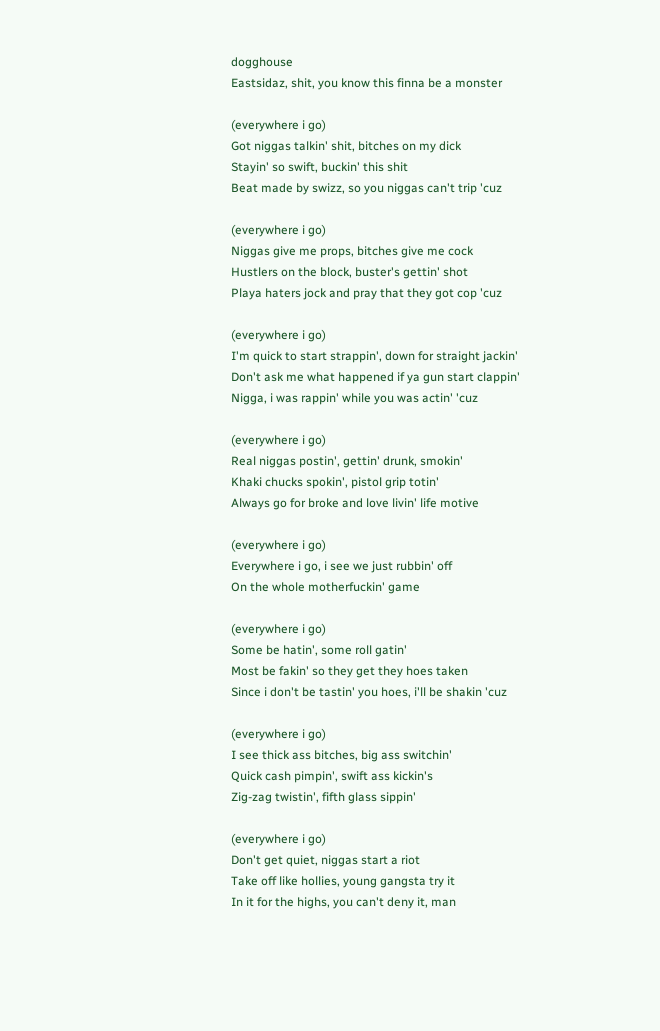dogghouse
Eastsidaz, shit, you know this finna be a monster

(everywhere i go)
Got niggas talkin' shit, bitches on my dick
Stayin' so swift, buckin' this shit
Beat made by swizz, so you niggas can't trip 'cuz

(everywhere i go)
Niggas give me props, bitches give me cock
Hustlers on the block, buster's gettin' shot
Playa haters jock and pray that they got cop 'cuz

(everywhere i go)
I'm quick to start strappin', down for straight jackin'
Don't ask me what happened if ya gun start clappin'
Nigga, i was rappin' while you was actin' 'cuz

(everywhere i go)
Real niggas postin', gettin' drunk, smokin'
Khaki chucks spokin', pistol grip totin'
Always go for broke and love livin' life motive

(everywhere i go)
Everywhere i go, i see we just rubbin' off
On the whole motherfuckin' game

(everywhere i go)
Some be hatin', some roll gatin'
Most be fakin' so they get they hoes taken
Since i don't be tastin' you hoes, i'll be shakin 'cuz

(everywhere i go)
I see thick ass bitches, big ass switchin'
Quick cash pimpin', swift ass kickin's
Zig-zag twistin', fifth glass sippin'

(everywhere i go)
Don't get quiet, niggas start a riot
Take off like hollies, young gangsta try it
In it for the highs, you can't deny it, man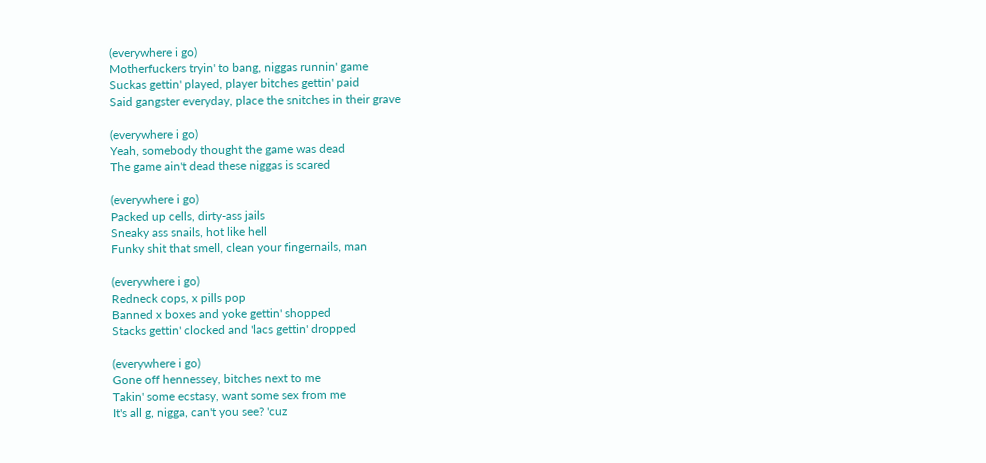(everywhere i go)
Motherfuckers tryin' to bang, niggas runnin' game
Suckas gettin' played, player bitches gettin' paid
Said gangster everyday, place the snitches in their grave

(everywhere i go)
Yeah, somebody thought the game was dead
The game ain't dead these niggas is scared

(everywhere i go)
Packed up cells, dirty-ass jails
Sneaky ass snails, hot like hell
Funky shit that smell, clean your fingernails, man

(everywhere i go)
Redneck cops, x pills pop
Banned x boxes and yoke gettin' shopped
Stacks gettin' clocked and 'lacs gettin' dropped

(everywhere i go)
Gone off hennessey, bitches next to me
Takin' some ecstasy, want some sex from me
It's all g, nigga, can't you see? 'cuz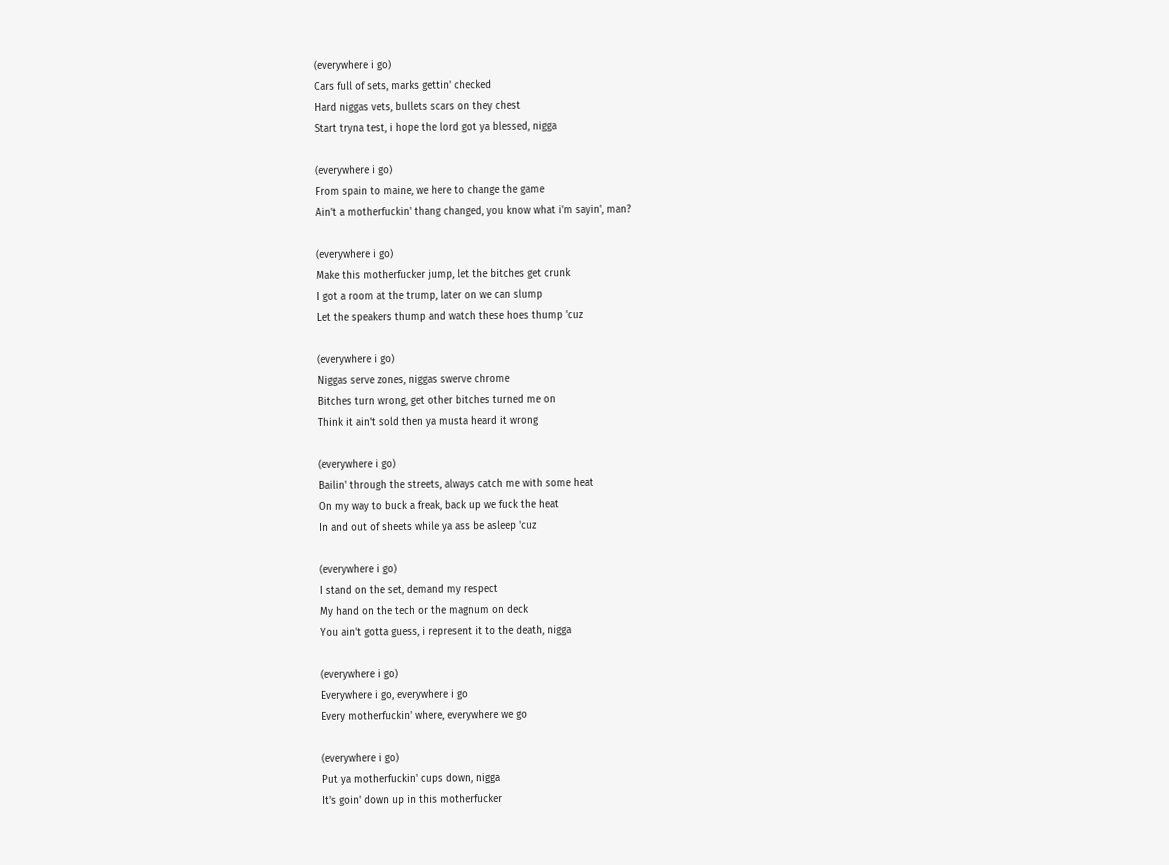(everywhere i go)
Cars full of sets, marks gettin' checked
Hard niggas vets, bullets scars on they chest
Start tryna test, i hope the lord got ya blessed, nigga

(everywhere i go)
From spain to maine, we here to change the game
Ain't a motherfuckin' thang changed, you know what i'm sayin', man?

(everywhere i go)
Make this motherfucker jump, let the bitches get crunk
I got a room at the trump, later on we can slump
Let the speakers thump and watch these hoes thump 'cuz

(everywhere i go)
Niggas serve zones, niggas swerve chrome
Bitches turn wrong, get other bitches turned me on
Think it ain't sold then ya musta heard it wrong

(everywhere i go)
Bailin' through the streets, always catch me with some heat
On my way to buck a freak, back up we fuck the heat
In and out of sheets while ya ass be asleep 'cuz

(everywhere i go)
I stand on the set, demand my respect
My hand on the tech or the magnum on deck
You ain't gotta guess, i represent it to the death, nigga

(everywhere i go)
Everywhere i go, everywhere i go
Every motherfuckin' where, everywhere we go

(everywhere i go)
Put ya motherfuckin' cups down, nigga
It's goin' down up in this motherfucker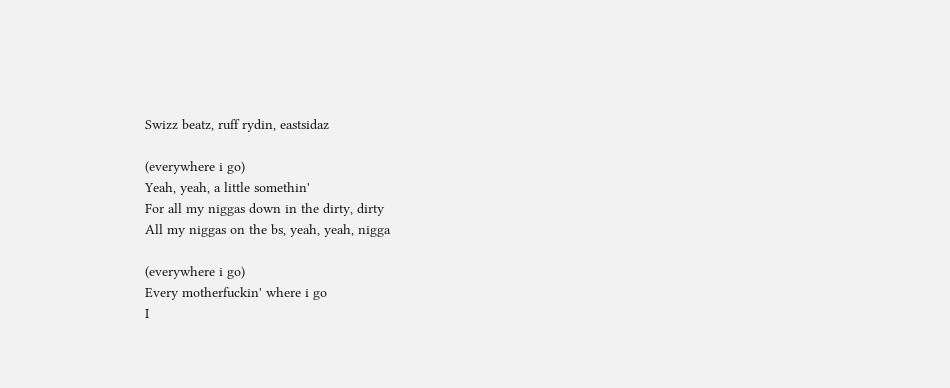Swizz beatz, ruff rydin, eastsidaz

(everywhere i go)
Yeah, yeah, a little somethin'
For all my niggas down in the dirty, dirty
All my niggas on the bs, yeah, yeah, nigga

(everywhere i go)
Every motherfuckin' where i go
I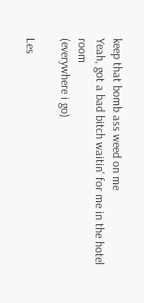keep that bomb ass weed on me
Yeah, got a bad bitch waitin' for me in the hotel room
(everywhere i go)

Les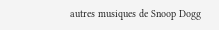autres musiques de Snoop Dogg